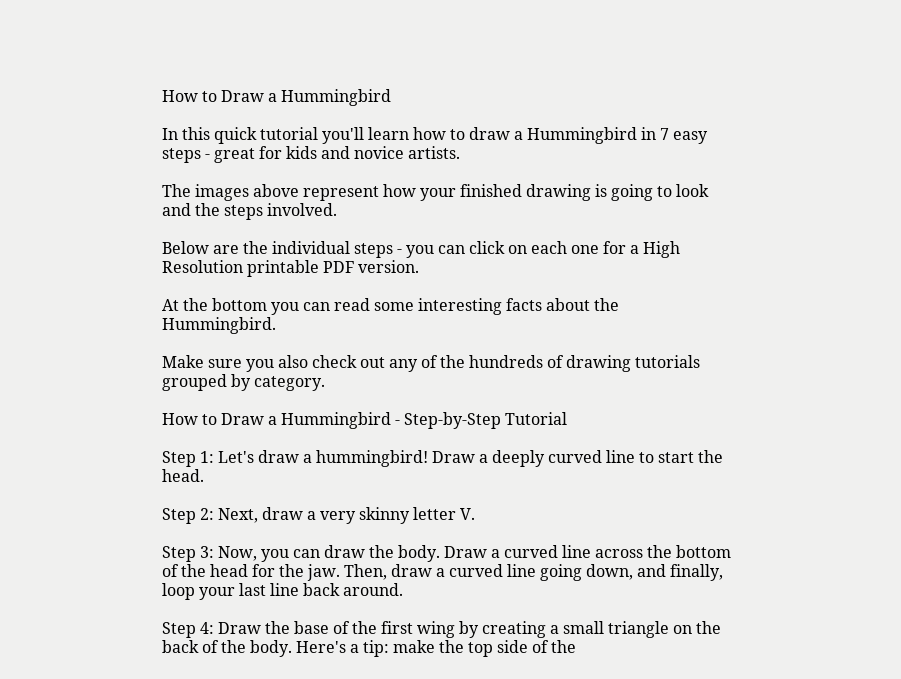How to Draw a Hummingbird

In this quick tutorial you'll learn how to draw a Hummingbird in 7 easy steps - great for kids and novice artists.

The images above represent how your finished drawing is going to look and the steps involved.

Below are the individual steps - you can click on each one for a High Resolution printable PDF version.

At the bottom you can read some interesting facts about the Hummingbird.

Make sure you also check out any of the hundreds of drawing tutorials grouped by category.

How to Draw a Hummingbird - Step-by-Step Tutorial

Step 1: Let's draw a hummingbird! Draw a deeply curved line to start the head.

Step 2: Next, draw a very skinny letter V.

Step 3: Now, you can draw the body. Draw a curved line across the bottom of the head for the jaw. Then, draw a curved line going down, and finally, loop your last line back around.

Step 4: Draw the base of the first wing by creating a small triangle on the back of the body. Here's a tip: make the top side of the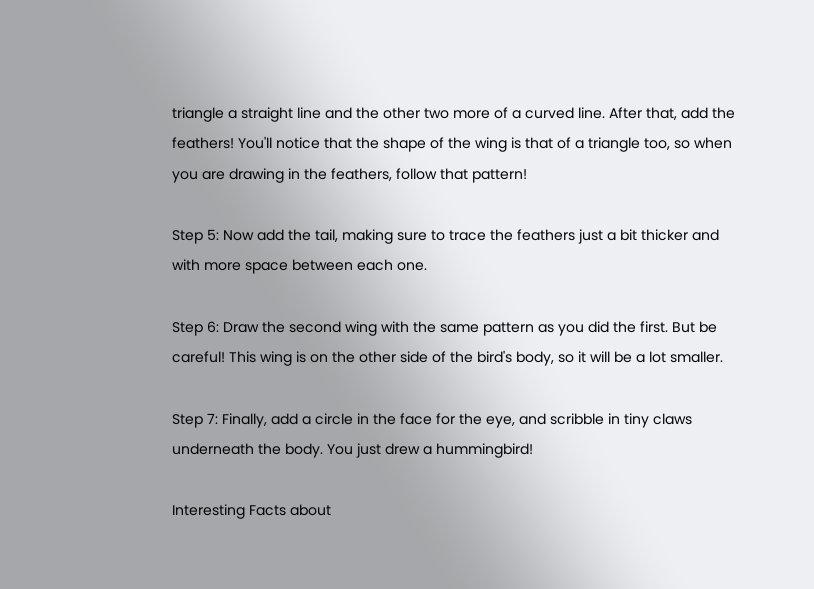triangle a straight line and the other two more of a curved line. After that, add the feathers! You'll notice that the shape of the wing is that of a triangle too, so when you are drawing in the feathers, follow that pattern!

Step 5: Now add the tail, making sure to trace the feathers just a bit thicker and with more space between each one.

Step 6: Draw the second wing with the same pattern as you did the first. But be careful! This wing is on the other side of the bird's body, so it will be a lot smaller.

Step 7: Finally, add a circle in the face for the eye, and scribble in tiny claws underneath the body. You just drew a hummingbird!

Interesting Facts about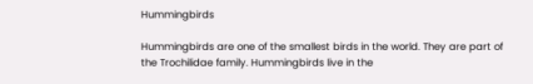Hummingbirds

Hummingbirds are one of the smallest birds in the world. They are part of the Trochilidae family. Hummingbirds live in the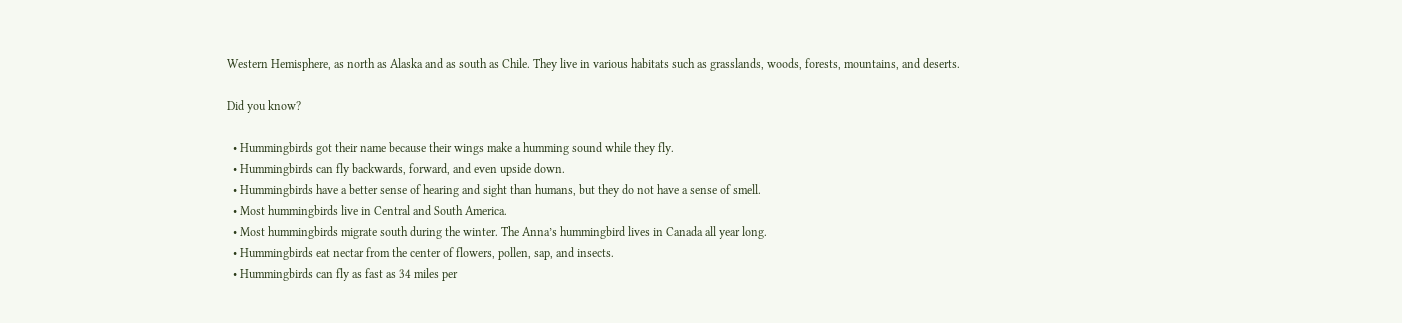Western Hemisphere, as north as Alaska and as south as Chile. They live in various habitats such as grasslands, woods, forests, mountains, and deserts.

Did you know?

  • Hummingbirds got their name because their wings make a humming sound while they fly.
  • Hummingbirds can fly backwards, forward, and even upside down.
  • Hummingbirds have a better sense of hearing and sight than humans, but they do not have a sense of smell.
  • Most hummingbirds live in Central and South America.
  • Most hummingbirds migrate south during the winter. The Anna’s hummingbird lives in Canada all year long.
  • Hummingbirds eat nectar from the center of flowers, pollen, sap, and insects.
  • Hummingbirds can fly as fast as 34 miles per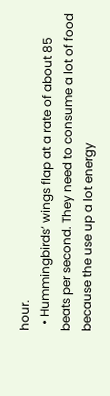hour.
  • Hummingbirds’ wings flap at a rate of about 85 beats per second. They need to consume a lot of food because the use up a lot energy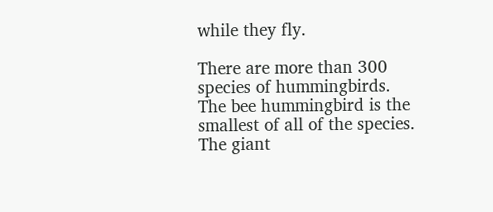while they fly.

There are more than 300 species of hummingbirds. The bee hummingbird is the smallest of all of the species. The giant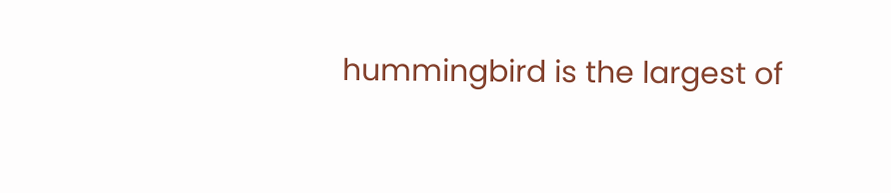hummingbird is the largest of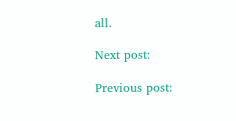all.

Next post:

Previous post: